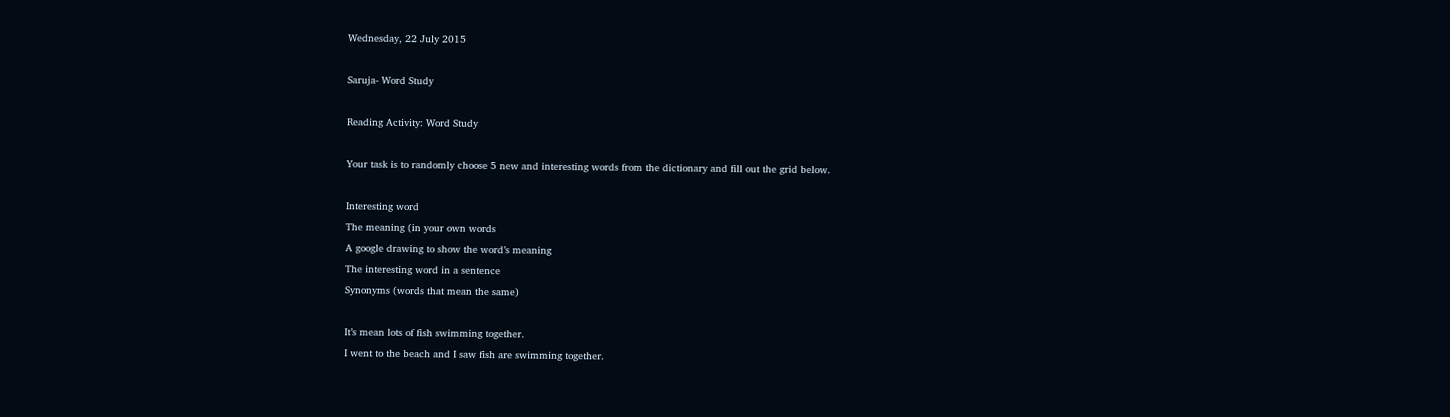Wednesday, 22 July 2015

Saruja- Word Study

Reading Activity: Word Study

Your task is to randomly choose 5 new and interesting words from the dictionary and fill out the grid below.

Interesting word
The meaning (in your own words
A google drawing to show the word’s meaning
The interesting word in a sentence
Synonyms (words that mean the same)

It’s mean lots of fish swimming together.
I went to the beach and I saw fish are swimming together.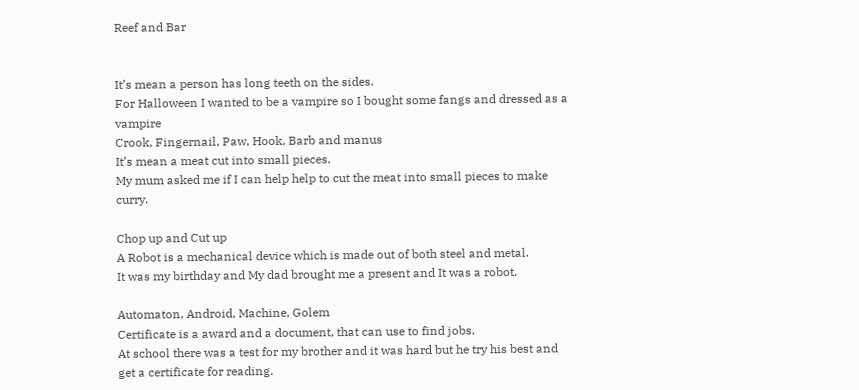Reef and Bar


It’s mean a person has long teeth on the sides.
For Halloween I wanted to be a vampire so I bought some fangs and dressed as a vampire
Crook, Fingernail, Paw, Hook, Barb and manus
It’s mean a meat cut into small pieces.
My mum asked me if I can help help to cut the meat into small pieces to make curry.

Chop up and Cut up
A Robot is a mechanical device which is made out of both steel and metal.
It was my birthday and My dad brought me a present and It was a robot.

Automaton, Android, Machine, Golem
Certificate is a award and a document, that can use to find jobs.
At school there was a test for my brother and it was hard but he try his best and get a certificate for reading.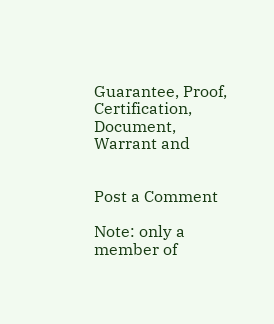Guarantee, Proof, Certification, Document,
Warrant and


Post a Comment

Note: only a member of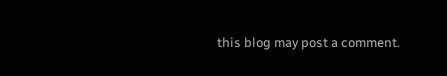this blog may post a comment.